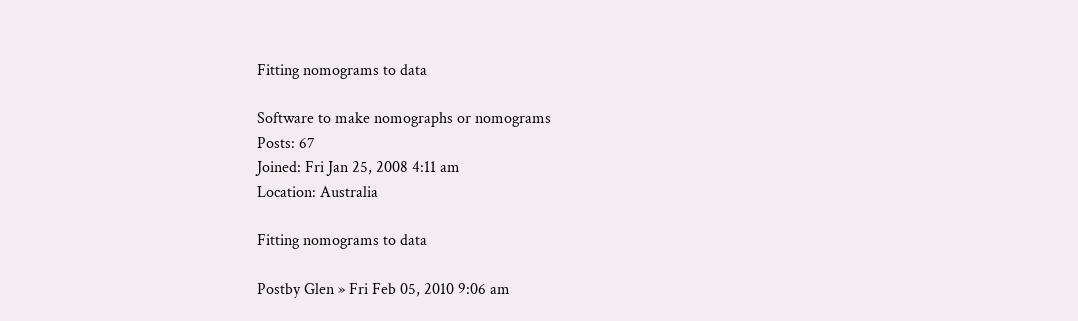Fitting nomograms to data

Software to make nomographs or nomograms
Posts: 67
Joined: Fri Jan 25, 2008 4:11 am
Location: Australia

Fitting nomograms to data

Postby Glen » Fri Feb 05, 2010 9:06 am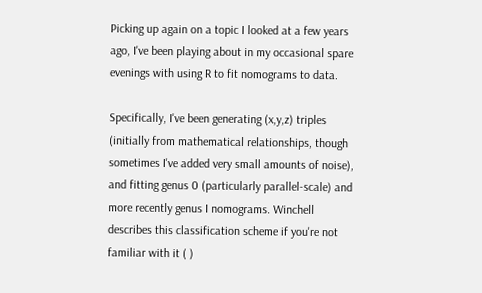Picking up again on a topic I looked at a few years ago, I've been playing about in my occasional spare evenings with using R to fit nomograms to data.

Specifically, I've been generating (x,y,z) triples (initially from mathematical relationships, though sometimes I've added very small amounts of noise), and fitting genus 0 (particularly parallel-scale) and more recently genus I nomograms. Winchell describes this classification scheme if you're not familiar with it ( )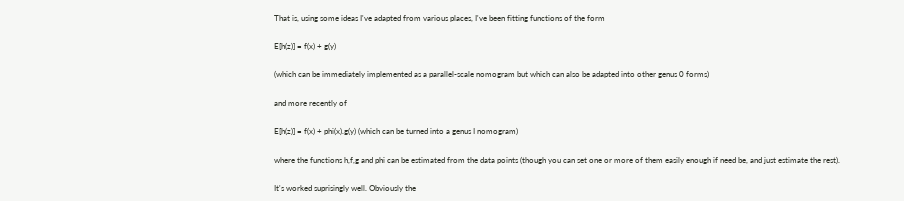That is, using some ideas I've adapted from various places, I've been fitting functions of the form

E[h(z)] = f(x) + g(y)

(which can be immediately implemented as a parallel-scale nomogram but which can also be adapted into other genus 0 forms)

and more recently of

E[h(z)] = f(x) + phi(x).g(y) (which can be turned into a genus I nomogram)

where the functions h,f,g and phi can be estimated from the data points (though you can set one or more of them easily enough if need be, and just estimate the rest).

It's worked suprisingly well. Obviously the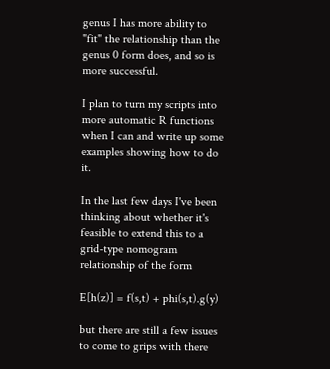genus I has more ability to "fit" the relationship than the genus 0 form does, and so is more successful.

I plan to turn my scripts into more automatic R functions when I can and write up some examples showing how to do it.

In the last few days I've been thinking about whether it's feasible to extend this to a grid-type nomogram relationship of the form

E[h(z)] = f(s,t) + phi(s,t).g(y)

but there are still a few issues to come to grips with there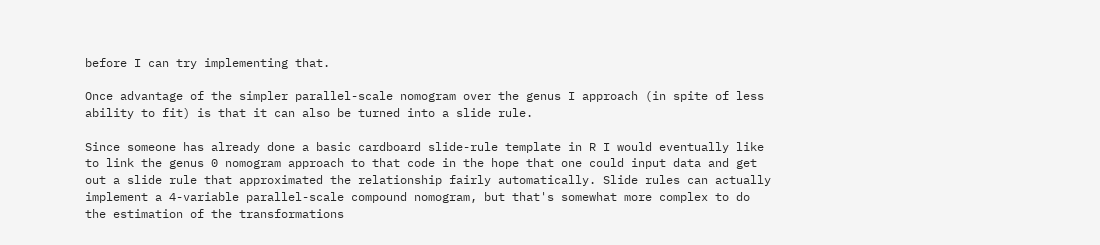before I can try implementing that.

Once advantage of the simpler parallel-scale nomogram over the genus I approach (in spite of less ability to fit) is that it can also be turned into a slide rule.

Since someone has already done a basic cardboard slide-rule template in R I would eventually like to link the genus 0 nomogram approach to that code in the hope that one could input data and get out a slide rule that approximated the relationship fairly automatically. Slide rules can actually implement a 4-variable parallel-scale compound nomogram, but that's somewhat more complex to do the estimation of the transformations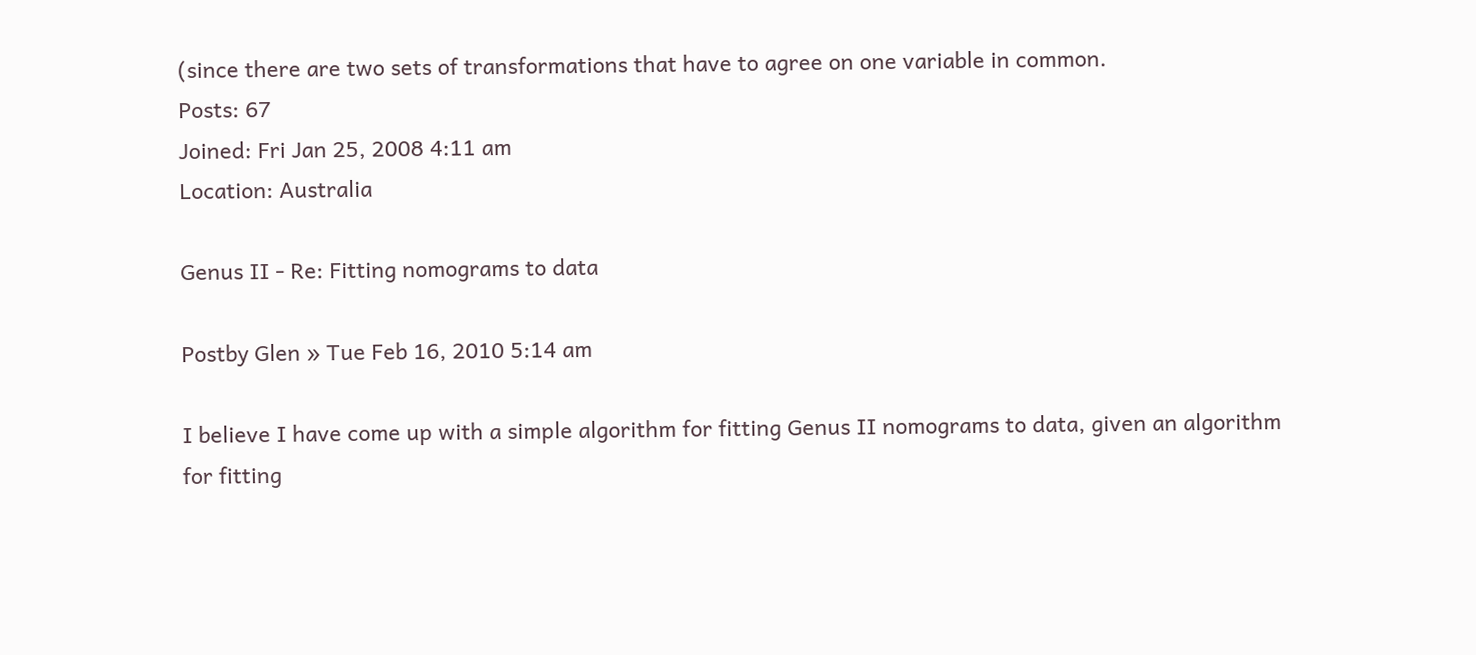(since there are two sets of transformations that have to agree on one variable in common.
Posts: 67
Joined: Fri Jan 25, 2008 4:11 am
Location: Australia

Genus II - Re: Fitting nomograms to data

Postby Glen » Tue Feb 16, 2010 5:14 am

I believe I have come up with a simple algorithm for fitting Genus II nomograms to data, given an algorithm for fitting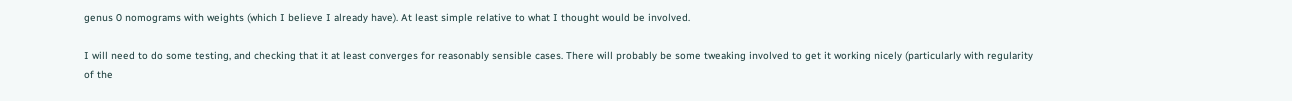genus 0 nomograms with weights (which I believe I already have). At least simple relative to what I thought would be involved.

I will need to do some testing, and checking that it at least converges for reasonably sensible cases. There will probably be some tweaking involved to get it working nicely (particularly with regularity of the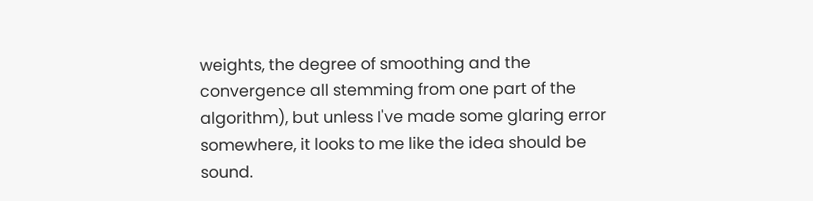weights, the degree of smoothing and the convergence all stemming from one part of the algorithm), but unless I've made some glaring error somewhere, it looks to me like the idea should be sound.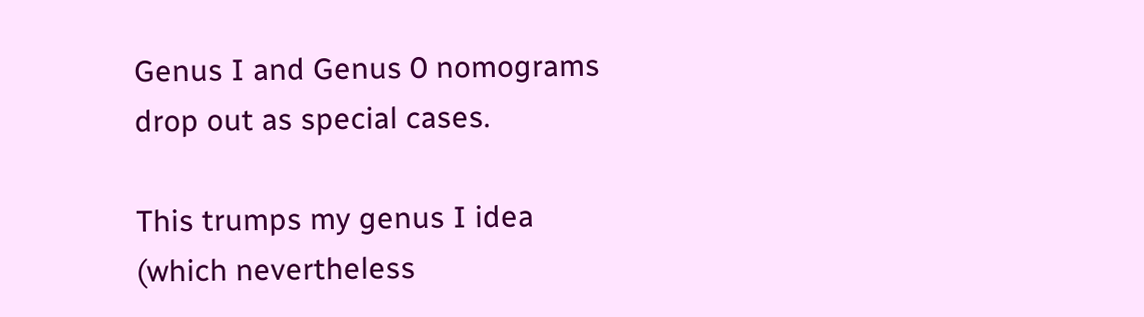Genus I and Genus 0 nomograms drop out as special cases.

This trumps my genus I idea (which nevertheless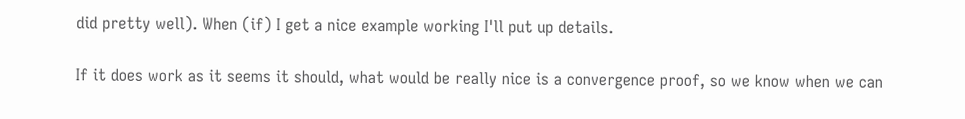did pretty well). When (if) I get a nice example working I'll put up details.

If it does work as it seems it should, what would be really nice is a convergence proof, so we know when we can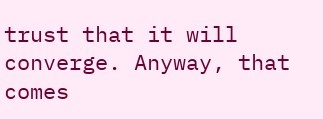trust that it will converge. Anyway, that comes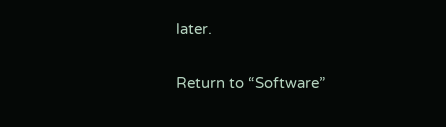later.

Return to “Software”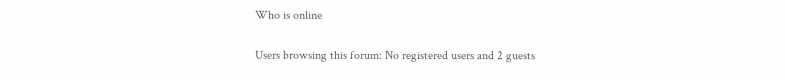Who is online

Users browsing this forum: No registered users and 2 guests